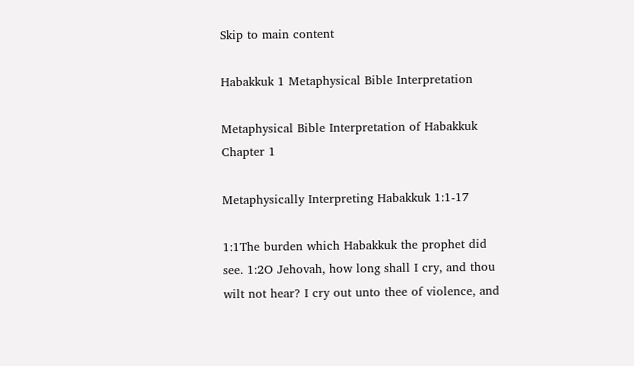Skip to main content

Habakkuk 1 Metaphysical Bible Interpretation

Metaphysical Bible Interpretation of Habakkuk Chapter 1

Metaphysically Interpreting Habakkuk 1:1-17

1:1The burden which Habakkuk the prophet did see. 1:2O Jehovah, how long shall I cry, and thou wilt not hear? I cry out unto thee of violence, and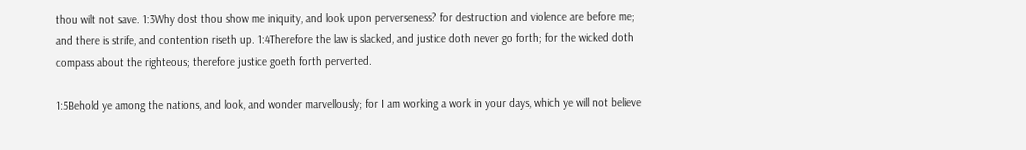thou wilt not save. 1:3Why dost thou show me iniquity, and look upon perverseness? for destruction and violence are before me; and there is strife, and contention riseth up. 1:4Therefore the law is slacked, and justice doth never go forth; for the wicked doth compass about the righteous; therefore justice goeth forth perverted.

1:5Behold ye among the nations, and look, and wonder marvellously; for I am working a work in your days, which ye will not believe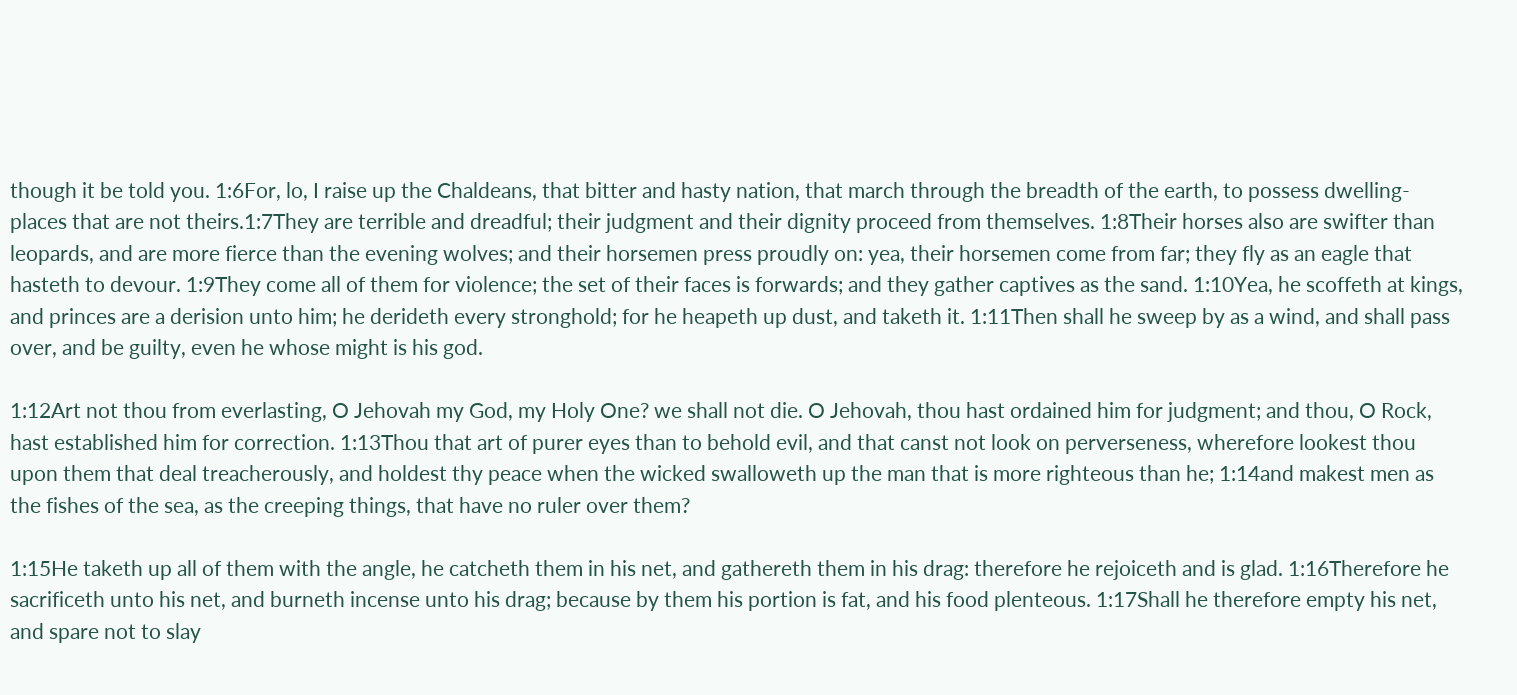though it be told you. 1:6For, lo, I raise up the Chaldeans, that bitter and hasty nation, that march through the breadth of the earth, to possess dwelling-places that are not theirs.1:7They are terrible and dreadful; their judgment and their dignity proceed from themselves. 1:8Their horses also are swifter than leopards, and are more fierce than the evening wolves; and their horsemen press proudly on: yea, their horsemen come from far; they fly as an eagle that hasteth to devour. 1:9They come all of them for violence; the set of their faces is forwards; and they gather captives as the sand. 1:10Yea, he scoffeth at kings, and princes are a derision unto him; he derideth every stronghold; for he heapeth up dust, and taketh it. 1:11Then shall he sweep by as a wind, and shall pass over, and be guilty, even he whose might is his god.

1:12Art not thou from everlasting, O Jehovah my God, my Holy One? we shall not die. O Jehovah, thou hast ordained him for judgment; and thou, O Rock, hast established him for correction. 1:13Thou that art of purer eyes than to behold evil, and that canst not look on perverseness, wherefore lookest thou upon them that deal treacherously, and holdest thy peace when the wicked swalloweth up the man that is more righteous than he; 1:14and makest men as the fishes of the sea, as the creeping things, that have no ruler over them?

1:15He taketh up all of them with the angle, he catcheth them in his net, and gathereth them in his drag: therefore he rejoiceth and is glad. 1:16Therefore he sacrificeth unto his net, and burneth incense unto his drag; because by them his portion is fat, and his food plenteous. 1:17Shall he therefore empty his net, and spare not to slay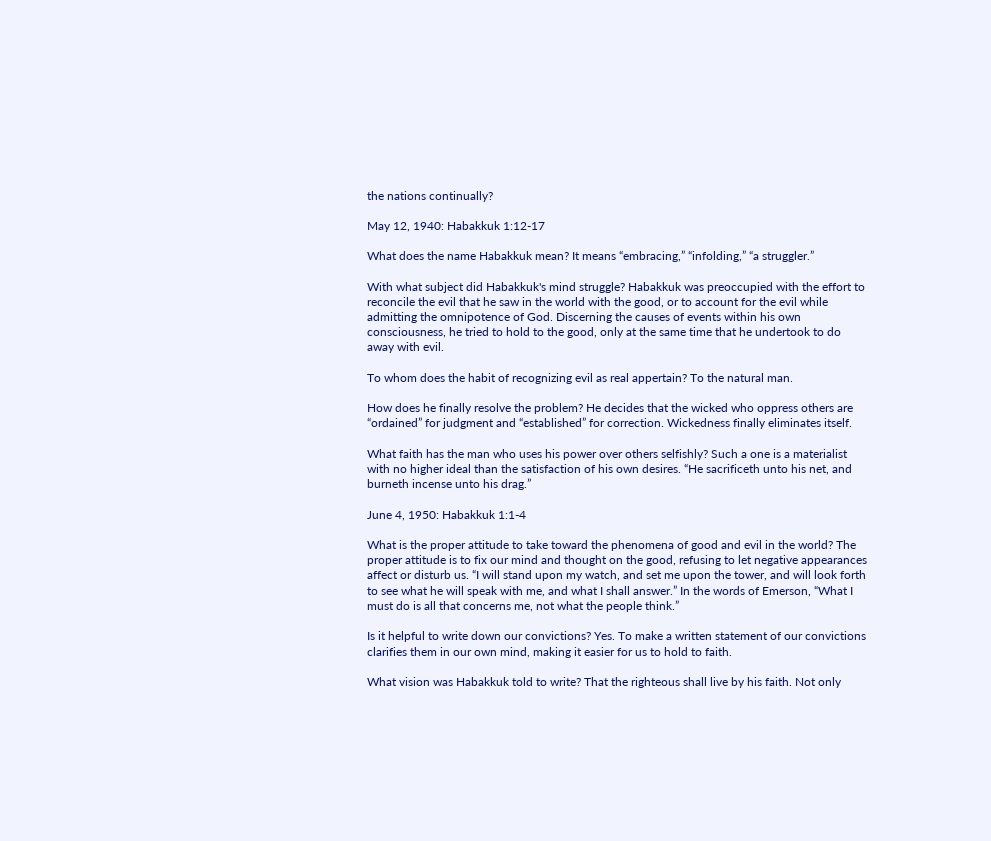the nations continually?

May 12, 1940: Habakkuk 1:12-17

What does the name Habakkuk mean? It means “embracing,” “infolding,” “a struggler.”

With what subject did Habakkuk's mind struggle? Habakkuk was preoccupied with the effort to reconcile the evil that he saw in the world with the good, or to account for the evil while admitting the omnipotence of God. Discerning the causes of events within his own consciousness, he tried to hold to the good, only at the same time that he undertook to do away with evil.

To whom does the habit of recognizing evil as real appertain? To the natural man.

How does he finally resolve the problem? He decides that the wicked who oppress others are “ordained” for judgment and “established” for correction. Wickedness finally eliminates itself.

What faith has the man who uses his power over others selfishly? Such a one is a materialist with no higher ideal than the satisfaction of his own desires. “He sacrificeth unto his net, and burneth incense unto his drag.”

June 4, 1950: Habakkuk 1:1-4

What is the proper attitude to take toward the phenomena of good and evil in the world? The proper attitude is to fix our mind and thought on the good, refusing to let negative appearances affect or disturb us. “I will stand upon my watch, and set me upon the tower, and will look forth to see what he will speak with me, and what I shall answer.” In the words of Emerson, “What I must do is all that concerns me, not what the people think.”

Is it helpful to write down our convictions? Yes. To make a written statement of our convictions clarifies them in our own mind, making it easier for us to hold to faith.

What vision was Habakkuk told to write? That the righteous shall live by his faith. Not only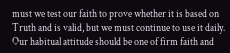must we test our faith to prove whether it is based on Truth and is valid, but we must continue to use it daily. Our habitual attitude should be one of firm faith and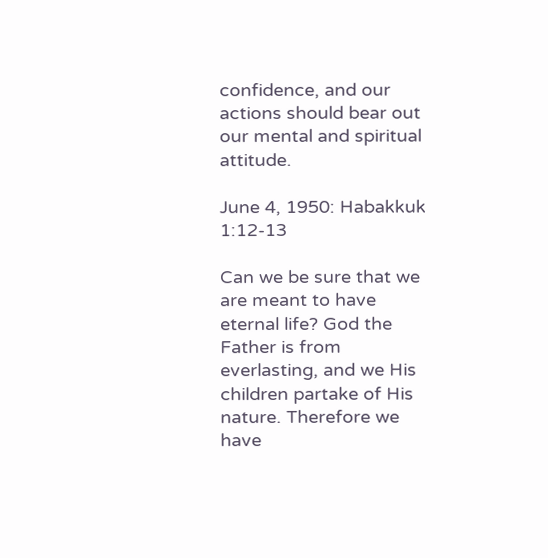confidence, and our actions should bear out our mental and spiritual attitude.

June 4, 1950: Habakkuk 1:12-13

Can we be sure that we are meant to have eternal life? God the Father is from everlasting, and we His children partake of His nature. Therefore we have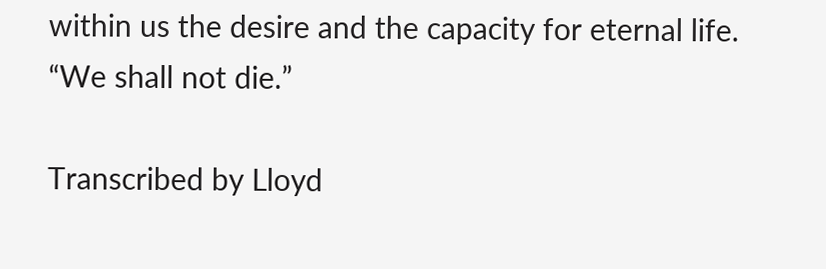within us the desire and the capacity for eternal life. “We shall not die.”

Transcribed by Lloyd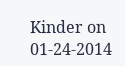Kinder on 01-24-2014